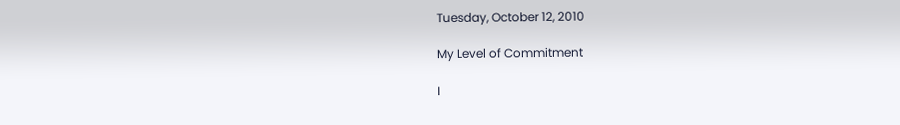Tuesday, October 12, 2010

My Level of Commitment

I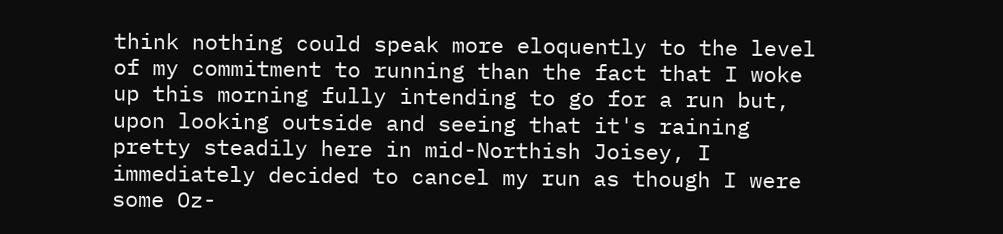think nothing could speak more eloquently to the level of my commitment to running than the fact that I woke up this morning fully intending to go for a run but, upon looking outside and seeing that it's raining pretty steadily here in mid-Northish Joisey, I immediately decided to cancel my run as though I were some Oz-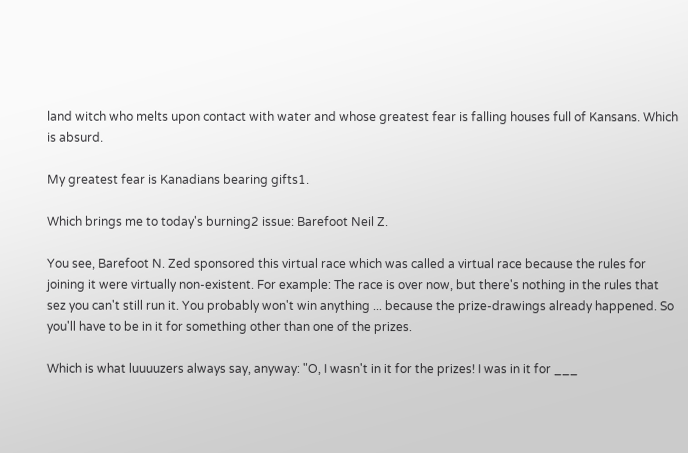land witch who melts upon contact with water and whose greatest fear is falling houses full of Kansans. Which is absurd.

My greatest fear is Kanadians bearing gifts1.

Which brings me to today's burning2 issue: Barefoot Neil Z.

You see, Barefoot N. Zed sponsored this virtual race which was called a virtual race because the rules for joining it were virtually non-existent. For example: The race is over now, but there's nothing in the rules that sez you can't still run it. You probably won't win anything ... because the prize-drawings already happened. So you'll have to be in it for something other than one of the prizes.

Which is what luuuuzers always say, anyway: "O, I wasn't in it for the prizes! I was in it for ___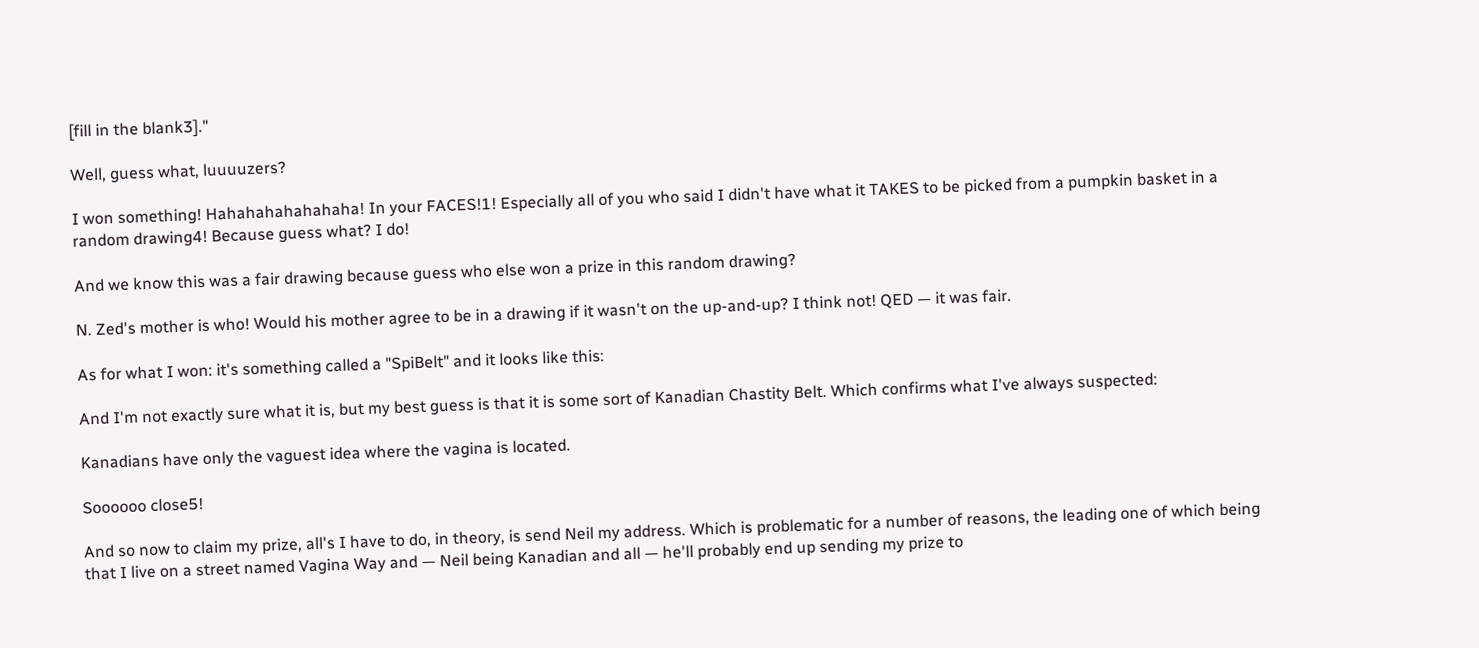[fill in the blank3]."

Well, guess what, luuuuzers?

I won something! Hahahahahahahaha! In your FACES!1! Especially all of you who said I didn't have what it TAKES to be picked from a pumpkin basket in a random drawing4! Because guess what? I do!

And we know this was a fair drawing because guess who else won a prize in this random drawing?

N. Zed's mother is who! Would his mother agree to be in a drawing if it wasn't on the up-and-up? I think not! QED — it was fair.

As for what I won: it's something called a "SpiBelt" and it looks like this:

And I'm not exactly sure what it is, but my best guess is that it is some sort of Kanadian Chastity Belt. Which confirms what I've always suspected:

Kanadians have only the vaguest idea where the vagina is located.

Soooooo close5!

And so now to claim my prize, all's I have to do, in theory, is send Neil my address. Which is problematic for a number of reasons, the leading one of which being that I live on a street named Vagina Way and — Neil being Kanadian and all — he'll probably end up sending my prize to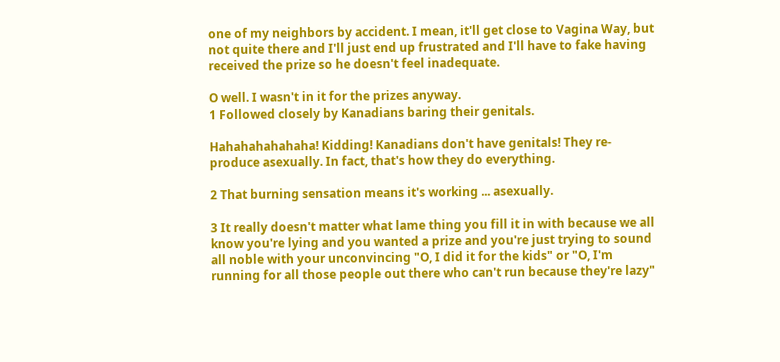one of my neighbors by accident. I mean, it'll get close to Vagina Way, but not quite there and I'll just end up frustrated and I'll have to fake having received the prize so he doesn't feel inadequate.

O well. I wasn't in it for the prizes anyway.
1 Followed closely by Kanadians baring their genitals.

Hahahahahahaha! Kidding! Kanadians don't have genitals! They re-produce asexually. In fact, that's how they do everything.

2 That burning sensation means it's working ... asexually.

3 It really doesn't matter what lame thing you fill it in with because we all know you're lying and you wanted a prize and you're just trying to sound all noble with your unconvincing "O, I did it for the kids" or "O, I'm running for all those people out there who can't run because they're lazy"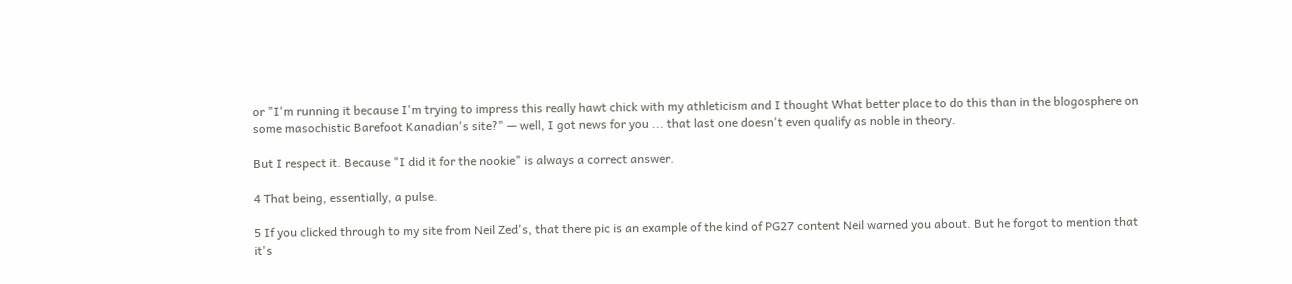or "I'm running it because I'm trying to impress this really hawt chick with my athleticism and I thought What better place to do this than in the blogosphere on some masochistic Barefoot Kanadian's site?" — well, I got news for you ... that last one doesn't even qualify as noble in theory.

But I respect it. Because "I did it for the nookie" is always a correct answer.

4 That being, essentially, a pulse.

5 If you clicked through to my site from Neil Zed's, that there pic is an example of the kind of PG27 content Neil warned you about. But he forgot to mention that it's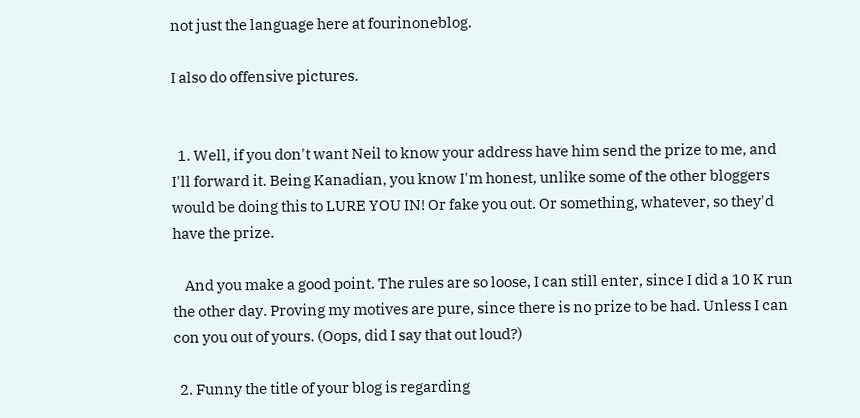not just the language here at fourinoneblog.

I also do offensive pictures.


  1. Well, if you don't want Neil to know your address have him send the prize to me, and I'll forward it. Being Kanadian, you know I'm honest, unlike some of the other bloggers would be doing this to LURE YOU IN! Or fake you out. Or something, whatever, so they'd have the prize.

    And you make a good point. The rules are so loose, I can still enter, since I did a 10 K run the other day. Proving my motives are pure, since there is no prize to be had. Unless I can con you out of yours. (Oops, did I say that out loud?)

  2. Funny the title of your blog is regarding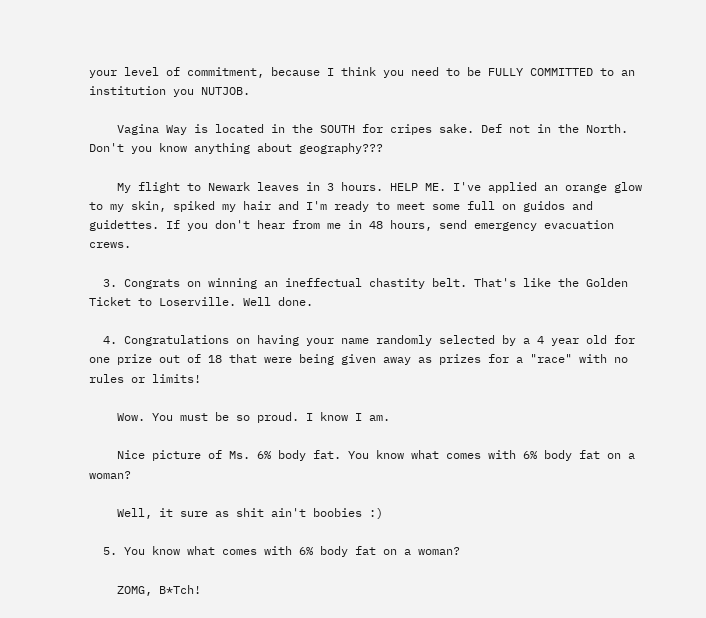your level of commitment, because I think you need to be FULLY COMMITTED to an institution you NUTJOB.

    Vagina Way is located in the SOUTH for cripes sake. Def not in the North. Don't you know anything about geography???

    My flight to Newark leaves in 3 hours. HELP ME. I've applied an orange glow to my skin, spiked my hair and I'm ready to meet some full on guidos and guidettes. If you don't hear from me in 48 hours, send emergency evacuation crews.

  3. Congrats on winning an ineffectual chastity belt. That's like the Golden Ticket to Loserville. Well done.

  4. Congratulations on having your name randomly selected by a 4 year old for one prize out of 18 that were being given away as prizes for a "race" with no rules or limits!

    Wow. You must be so proud. I know I am.

    Nice picture of Ms. 6% body fat. You know what comes with 6% body fat on a woman?

    Well, it sure as shit ain't boobies :)

  5. You know what comes with 6% body fat on a woman?

    ZOMG, B*Tch!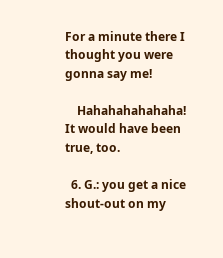For a minute there I thought you were gonna say me!

    Hahahahahahaha! It would have been true, too.

  6. G.: you get a nice shout-out on my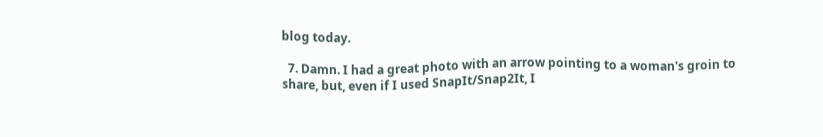blog today.

  7. Damn. I had a great photo with an arrow pointing to a woman's groin to share, but, even if I used SnapIt/Snap2It, I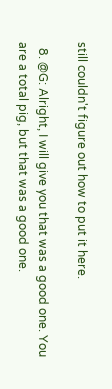still couldn't figure out how to put it here.

  8. @G: Alright, I will give you that was a good one. You are a total pig, but that was a good one.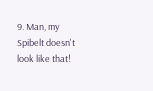9. Man, my Spibelt doesn't look like that!